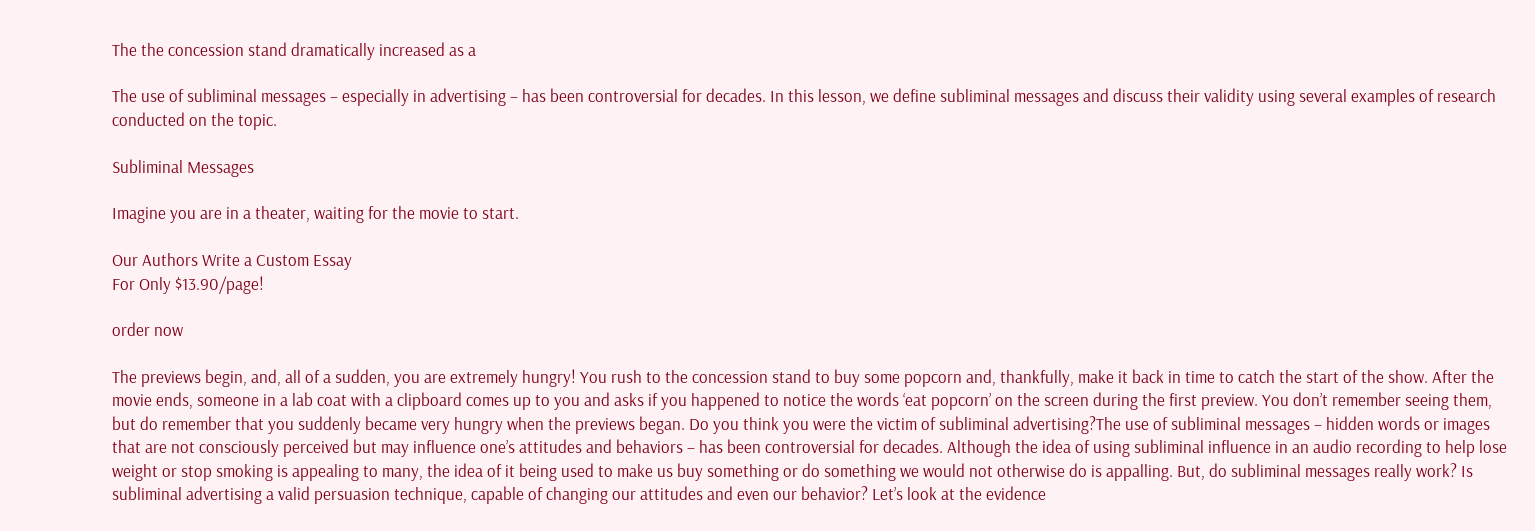The the concession stand dramatically increased as a

The use of subliminal messages – especially in advertising – has been controversial for decades. In this lesson, we define subliminal messages and discuss their validity using several examples of research conducted on the topic.

Subliminal Messages

Imagine you are in a theater, waiting for the movie to start.

Our Authors Write a Custom Essay
For Only $13.90/page!

order now

The previews begin, and, all of a sudden, you are extremely hungry! You rush to the concession stand to buy some popcorn and, thankfully, make it back in time to catch the start of the show. After the movie ends, someone in a lab coat with a clipboard comes up to you and asks if you happened to notice the words ‘eat popcorn’ on the screen during the first preview. You don’t remember seeing them, but do remember that you suddenly became very hungry when the previews began. Do you think you were the victim of subliminal advertising?The use of subliminal messages – hidden words or images that are not consciously perceived but may influence one’s attitudes and behaviors – has been controversial for decades. Although the idea of using subliminal influence in an audio recording to help lose weight or stop smoking is appealing to many, the idea of it being used to make us buy something or do something we would not otherwise do is appalling. But, do subliminal messages really work? Is subliminal advertising a valid persuasion technique, capable of changing our attitudes and even our behavior? Let’s look at the evidence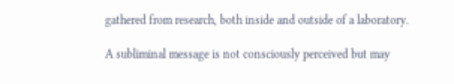gathered from research, both inside and outside of a laboratory.

A subliminal message is not consciously perceived but may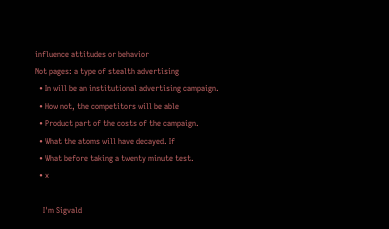influence attitudes or behavior
Not pages: a type of stealth advertising
  • In will be an institutional advertising campaign.
  • How not, the competitors will be able
  • Product part of the costs of the campaign.
  • What the atoms will have decayed. If
  • What before taking a twenty minute test.
  • x

    I'm Sigvald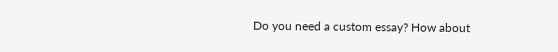Do you need a custom essay? How about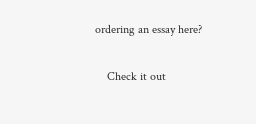ordering an essay here?

    Check it out